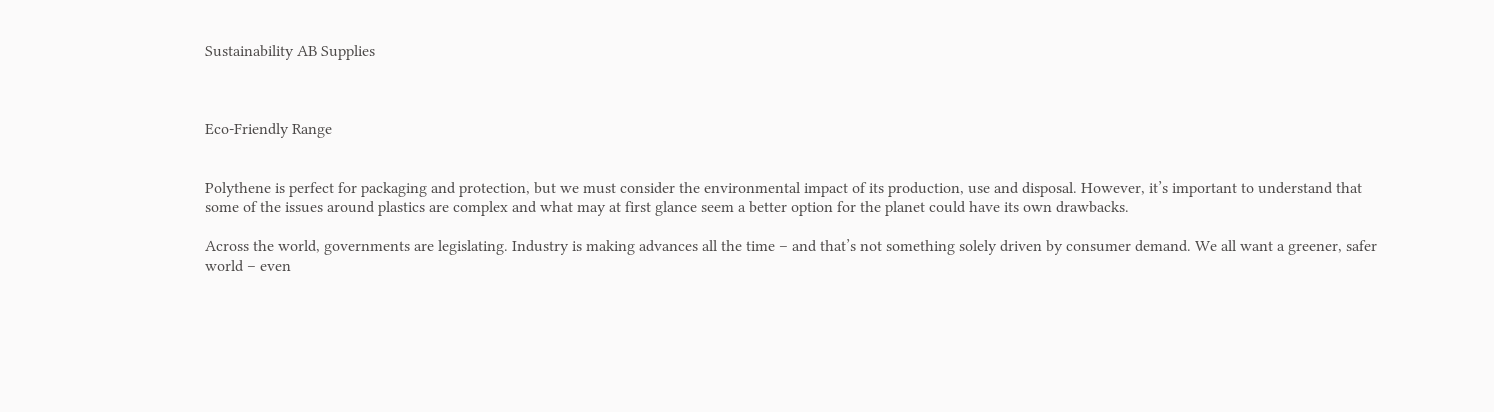Sustainability AB Supplies



Eco-Friendly Range


Polythene is perfect for packaging and protection, but we must consider the environmental impact of its production, use and disposal. However, it’s important to understand that some of the issues around plastics are complex and what may at first glance seem a better option for the planet could have its own drawbacks.

Across the world, governments are legislating. Industry is making advances all the time – and that’s not something solely driven by consumer demand. We all want a greener, safer world – even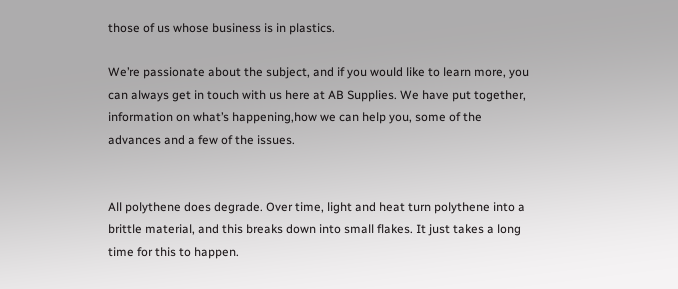those of us whose business is in plastics.

We’re passionate about the subject, and if you would like to learn more, you can always get in touch with us here at AB Supplies. We have put together, information on what’s happening,how we can help you, some of the advances and a few of the issues.


All polythene does degrade. Over time, light and heat turn polythene into a brittle material, and this breaks down into small flakes. It just takes a long time for this to happen.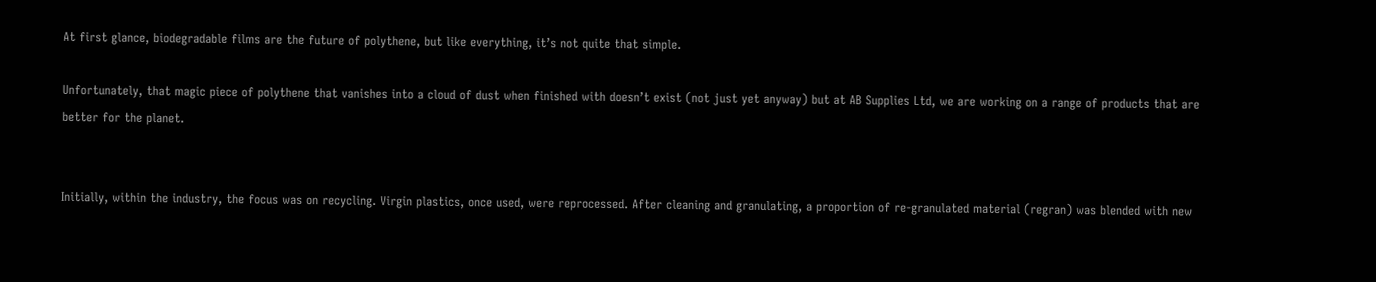At first glance, biodegradable films are the future of polythene, but like everything, it’s not quite that simple.

Unfortunately, that magic piece of polythene that vanishes into a cloud of dust when finished with doesn’t exist (not just yet anyway) but at AB Supplies Ltd, we are working on a range of products that are better for the planet.


Initially, within the industry, the focus was on recycling. Virgin plastics, once used, were reprocessed. After cleaning and granulating, a proportion of re-granulated material (regran) was blended with new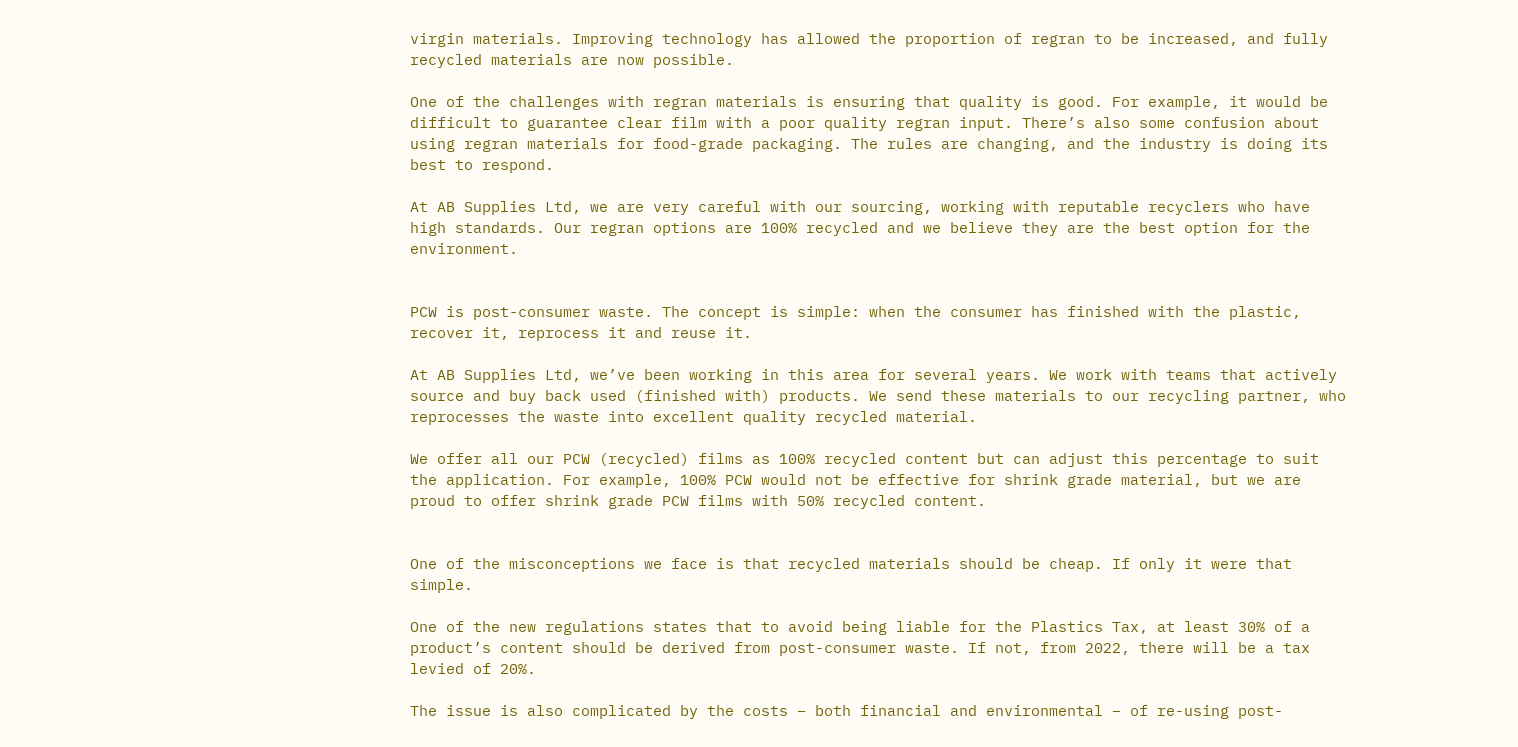virgin materials. Improving technology has allowed the proportion of regran to be increased, and fully recycled materials are now possible.

One of the challenges with regran materials is ensuring that quality is good. For example, it would be difficult to guarantee clear film with a poor quality regran input. There’s also some confusion about using regran materials for food-grade packaging. The rules are changing, and the industry is doing its best to respond.

At AB Supplies Ltd, we are very careful with our sourcing, working with reputable recyclers who have high standards. Our regran options are 100% recycled and we believe they are the best option for the environment.


PCW is post-consumer waste. The concept is simple: when the consumer has finished with the plastic, recover it, reprocess it and reuse it.

At AB Supplies Ltd, we’ve been working in this area for several years. We work with teams that actively source and buy back used (finished with) products. We send these materials to our recycling partner, who reprocesses the waste into excellent quality recycled material.

We offer all our PCW (recycled) films as 100% recycled content but can adjust this percentage to suit the application. For example, 100% PCW would not be effective for shrink grade material, but we are proud to offer shrink grade PCW films with 50% recycled content.


One of the misconceptions we face is that recycled materials should be cheap. If only it were that simple.

One of the new regulations states that to avoid being liable for the Plastics Tax, at least 30% of a product’s content should be derived from post-consumer waste. If not, from 2022, there will be a tax levied of 20%.

The issue is also complicated by the costs – both financial and environmental – of re-using post-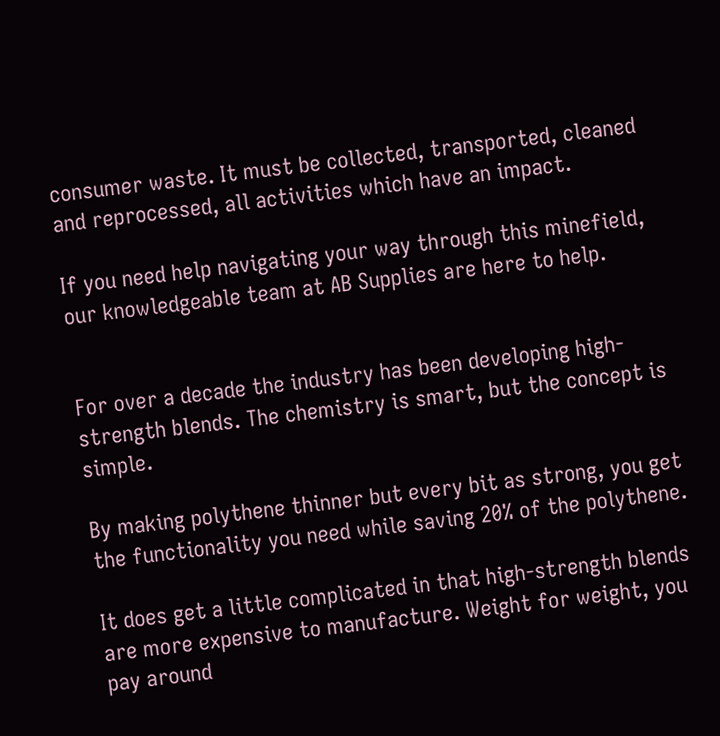consumer waste. It must be collected, transported, cleaned and reprocessed, all activities which have an impact.

If you need help navigating your way through this minefield, our knowledgeable team at AB Supplies are here to help.


For over a decade the industry has been developing high-strength blends. The chemistry is smart, but the concept is simple.

By making polythene thinner but every bit as strong, you get the functionality you need while saving 20% of the polythene.

It does get a little complicated in that high-strength blends are more expensive to manufacture. Weight for weight, you pay around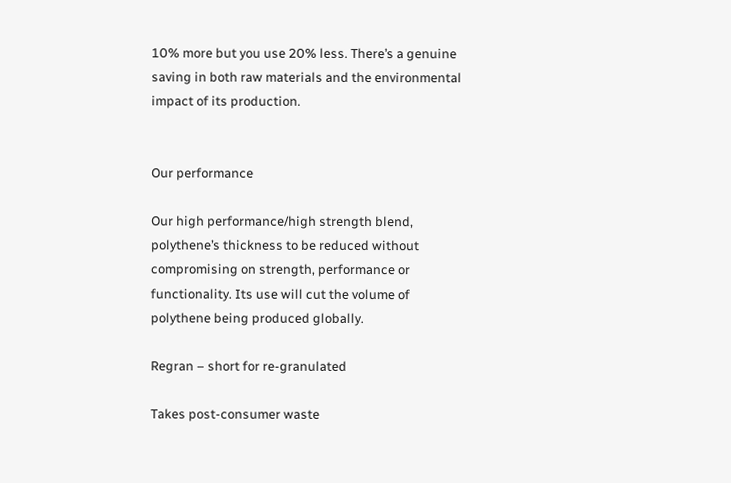10% more but you use 20% less. There’s a genuine saving in both raw materials and the environmental impact of its production.


Our performance

Our high performance/high strength blend, polythene’s thickness to be reduced without compromising on strength, performance or functionality. Its use will cut the volume of polythene being produced globally.

Regran – short for re-granulated

Takes post-consumer waste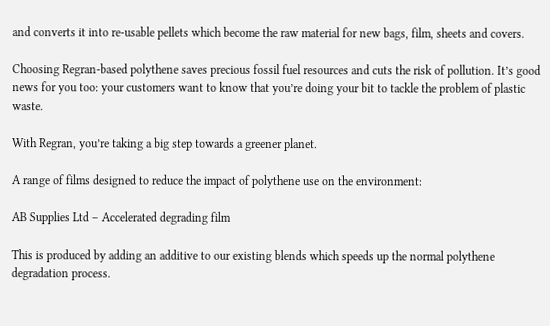and converts it into re-usable pellets which become the raw material for new bags, film, sheets and covers.

Choosing Regran-based polythene saves precious fossil fuel resources and cuts the risk of pollution. It’s good news for you too: your customers want to know that you’re doing your bit to tackle the problem of plastic waste.

With Regran, you’re taking a big step towards a greener planet.

A range of films designed to reduce the impact of polythene use on the environment:

AB Supplies Ltd – Accelerated degrading film

This is produced by adding an additive to our existing blends which speeds up the normal polythene degradation process.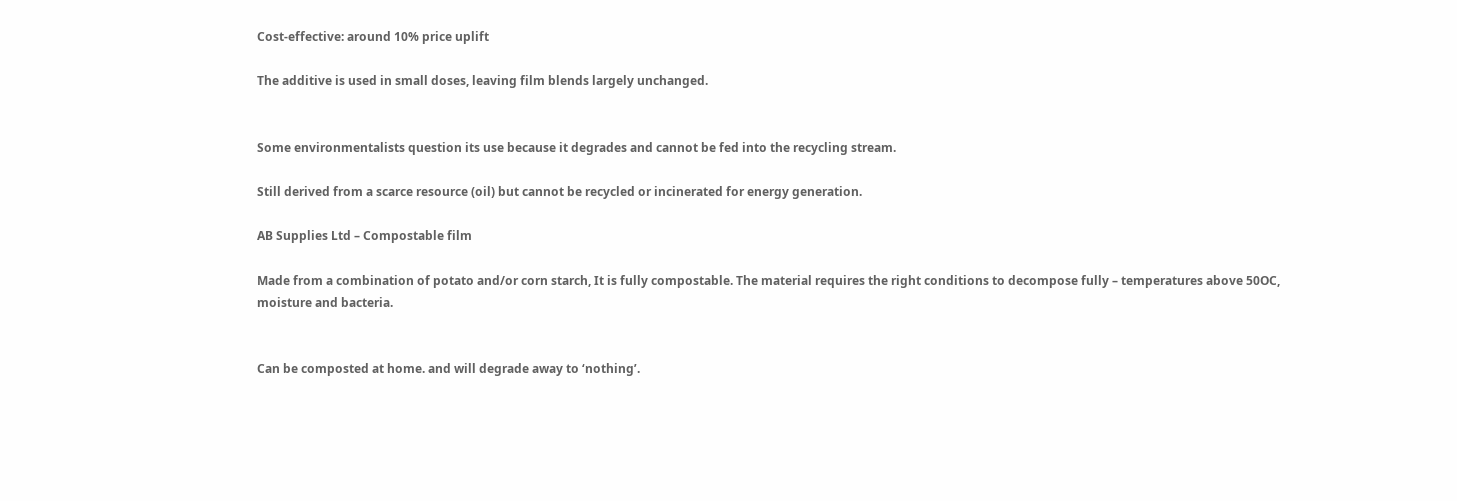Cost-effective: around 10% price uplift

The additive is used in small doses, leaving film blends largely unchanged.


Some environmentalists question its use because it degrades and cannot be fed into the recycling stream.

Still derived from a scarce resource (oil) but cannot be recycled or incinerated for energy generation.

AB Supplies Ltd – Compostable film

Made from a combination of potato and/or corn starch, It is fully compostable. The material requires the right conditions to decompose fully – temperatures above 50OC, moisture and bacteria.


Can be composted at home. and will degrade away to ‘nothing’.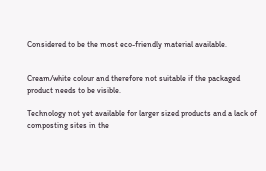Considered to be the most eco-friendly material available.


Cream/white colour and therefore not suitable if the packaged product needs to be visible.

Technology not yet available for larger sized products and a lack of composting sites in the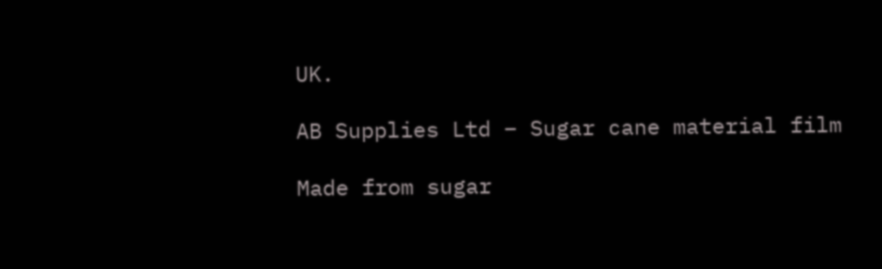UK.

AB Supplies Ltd – Sugar cane material film

Made from sugar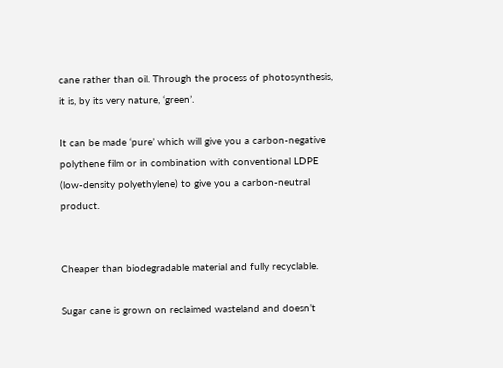cane rather than oil. Through the process of photosynthesis, it is, by its very nature, ‘green’.

It can be made ‘pure’ which will give you a carbon-negative polythene film or in combination with conventional LDPE (low-density polyethylene) to give you a carbon-neutral product.


Cheaper than biodegradable material and fully recyclable.

Sugar cane is grown on reclaimed wasteland and doesn’t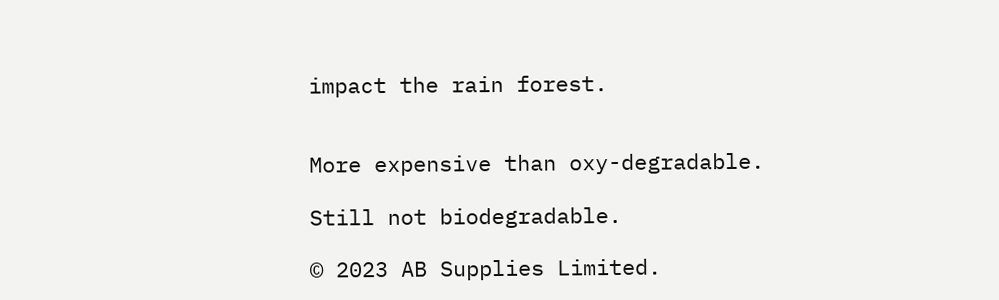impact the rain forest.


More expensive than oxy-degradable.

Still not biodegradable.

© 2023 AB Supplies Limited.